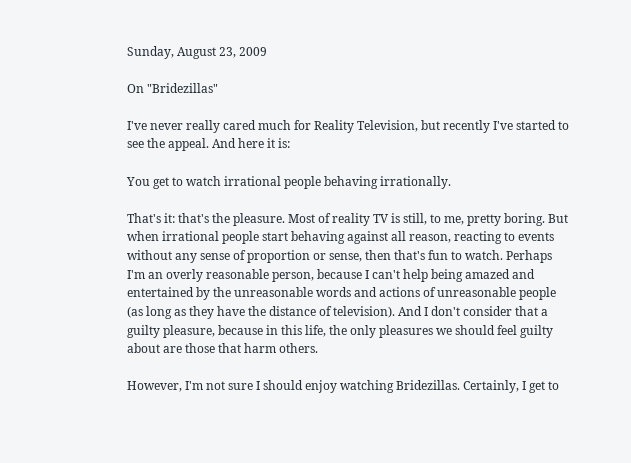Sunday, August 23, 2009

On "Bridezillas"

I've never really cared much for Reality Television, but recently I've started to see the appeal. And here it is:

You get to watch irrational people behaving irrationally.

That's it: that's the pleasure. Most of reality TV is still, to me, pretty boring. But when irrational people start behaving against all reason, reacting to events without any sense of proportion or sense, then that's fun to watch. Perhaps I'm an overly reasonable person, because I can't help being amazed and entertained by the unreasonable words and actions of unreasonable people (as long as they have the distance of television). And I don't consider that a guilty pleasure, because in this life, the only pleasures we should feel guilty about are those that harm others.

However, I'm not sure I should enjoy watching Bridezillas. Certainly, I get to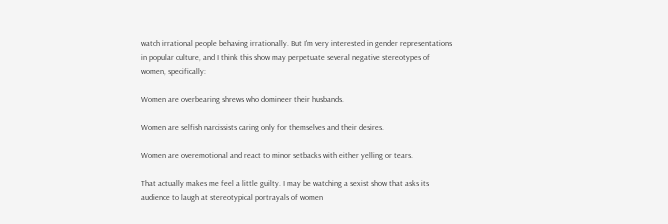watch irrational people behaving irrationally. But I'm very interested in gender representations in popular culture, and I think this show may perpetuate several negative stereotypes of women, specifically:

Women are overbearing shrews who domineer their husbands.

Women are selfish narcissists caring only for themselves and their desires.

Women are overemotional and react to minor setbacks with either yelling or tears.

That actually makes me feel a little guilty. I may be watching a sexist show that asks its audience to laugh at stereotypical portrayals of women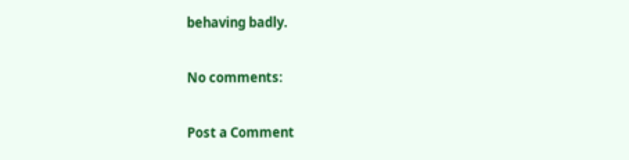behaving badly.

No comments:

Post a Comment